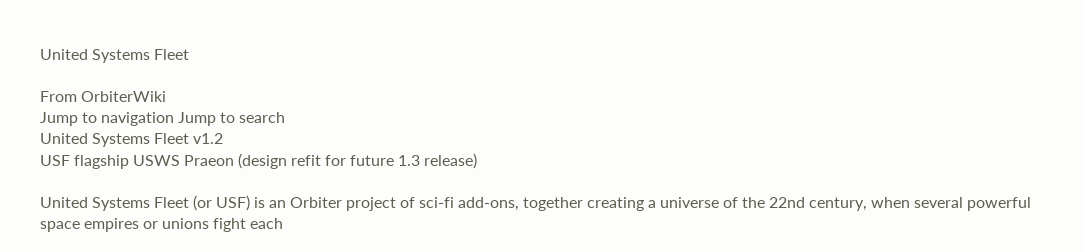United Systems Fleet

From OrbiterWiki
Jump to navigation Jump to search
United Systems Fleet v1.2
USF flagship USWS Praeon (design refit for future 1.3 release)

United Systems Fleet (or USF) is an Orbiter project of sci-fi add-ons, together creating a universe of the 22nd century, when several powerful space empires or unions fight each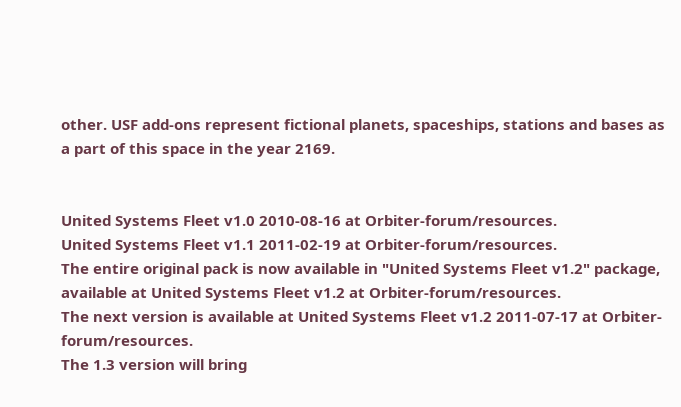other. USF add-ons represent fictional planets, spaceships, stations and bases as a part of this space in the year 2169.


United Systems Fleet v1.0 2010-08-16 at Orbiter-forum/resources.
United Systems Fleet v1.1 2011-02-19 at Orbiter-forum/resources.
The entire original pack is now available in "United Systems Fleet v1.2" package, available at United Systems Fleet v1.2 at Orbiter-forum/resources.
The next version is available at United Systems Fleet v1.2 2011-07-17 at Orbiter-forum/resources.
The 1.3 version will bring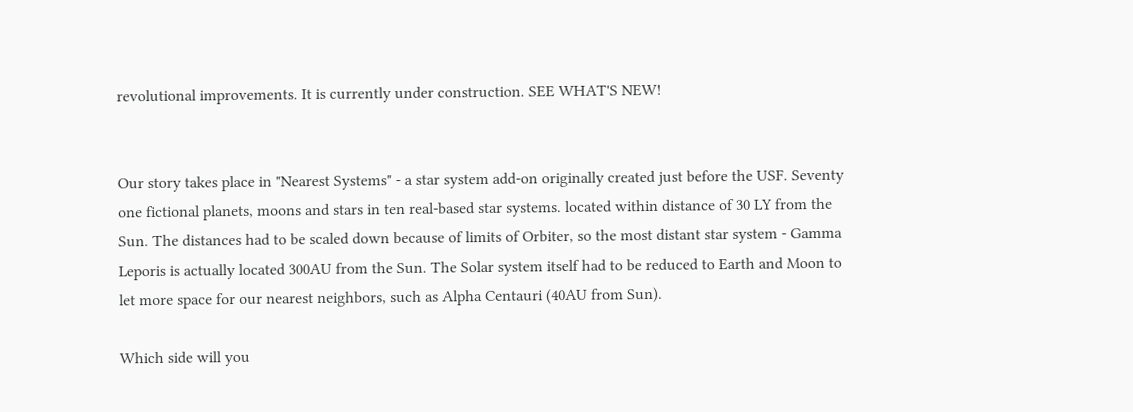revolutional improvements. It is currently under construction. SEE WHAT'S NEW!


Our story takes place in "Nearest Systems" - a star system add-on originally created just before the USF. Seventy one fictional planets, moons and stars in ten real-based star systems. located within distance of 30 LY from the Sun. The distances had to be scaled down because of limits of Orbiter, so the most distant star system - Gamma Leporis is actually located 300AU from the Sun. The Solar system itself had to be reduced to Earth and Moon to let more space for our nearest neighbors, such as Alpha Centauri (40AU from Sun).

Which side will you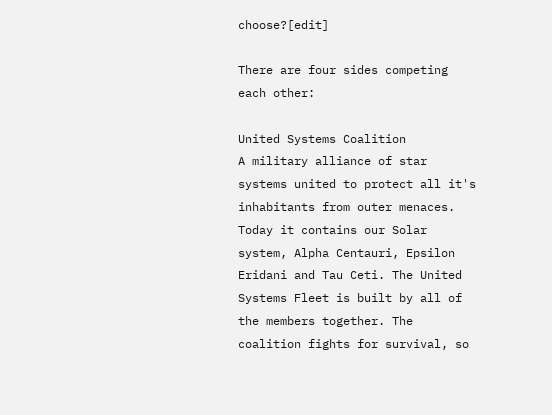choose?[edit]

There are four sides competing each other:

United Systems Coalition
A military alliance of star systems united to protect all it's inhabitants from outer menaces.
Today it contains our Solar system, Alpha Centauri, Epsilon Eridani and Tau Ceti. The United Systems Fleet is built by all of the members together. The coalition fights for survival, so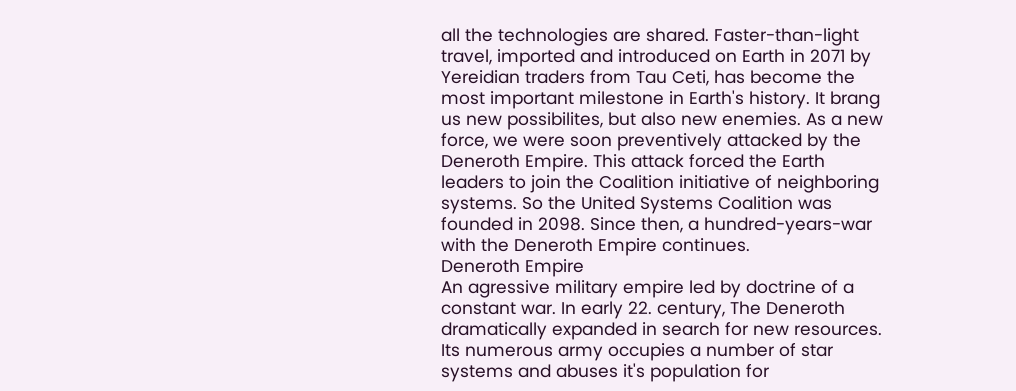all the technologies are shared. Faster-than-light travel, imported and introduced on Earth in 2071 by Yereidian traders from Tau Ceti, has become the most important milestone in Earth's history. It brang us new possibilites, but also new enemies. As a new force, we were soon preventively attacked by the Deneroth Empire. This attack forced the Earth leaders to join the Coalition initiative of neighboring systems. So the United Systems Coalition was founded in 2098. Since then, a hundred-years-war with the Deneroth Empire continues.
Deneroth Empire
An agressive military empire led by doctrine of a constant war. In early 22. century, The Deneroth dramatically expanded in search for new resources. Its numerous army occupies a number of star systems and abuses it's population for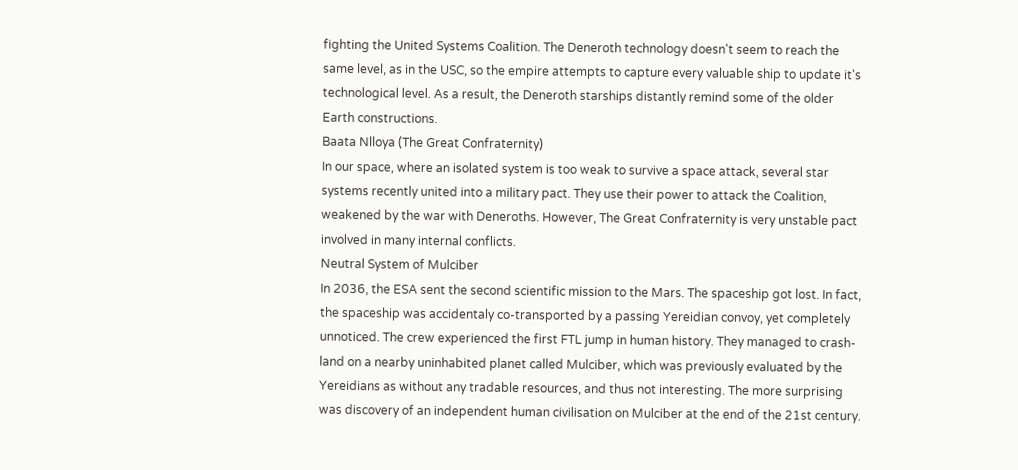fighting the United Systems Coalition. The Deneroth technology doesn't seem to reach the same level, as in the USC, so the empire attempts to capture every valuable ship to update it's technological level. As a result, the Deneroth starships distantly remind some of the older Earth constructions.
Baata Nlloya (The Great Confraternity)
In our space, where an isolated system is too weak to survive a space attack, several star systems recently united into a military pact. They use their power to attack the Coalition, weakened by the war with Deneroths. However, The Great Confraternity is very unstable pact involved in many internal conflicts.
Neutral System of Mulciber
In 2036, the ESA sent the second scientific mission to the Mars. The spaceship got lost. In fact, the spaceship was accidentaly co-transported by a passing Yereidian convoy, yet completely unnoticed. The crew experienced the first FTL jump in human history. They managed to crash-land on a nearby uninhabited planet called Mulciber, which was previously evaluated by the Yereidians as without any tradable resources, and thus not interesting. The more surprising was discovery of an independent human civilisation on Mulciber at the end of the 21st century.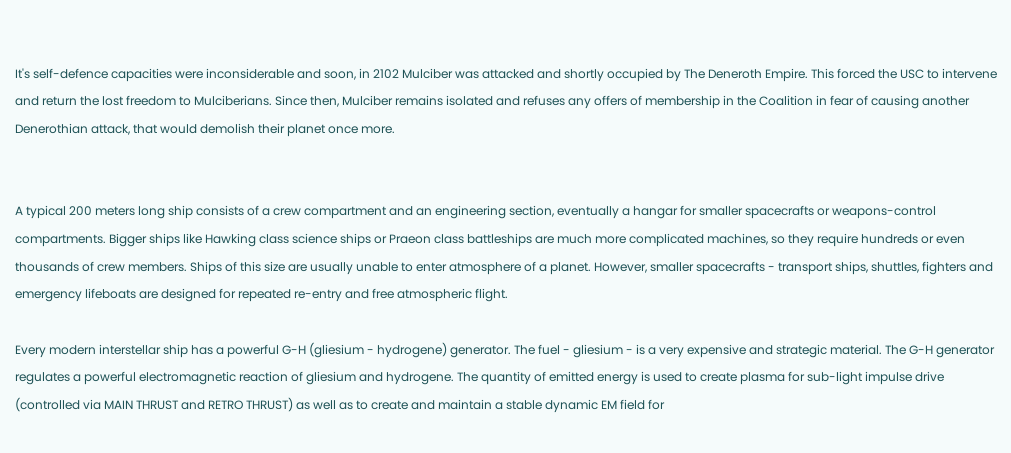It's self-defence capacities were inconsiderable and soon, in 2102 Mulciber was attacked and shortly occupied by The Deneroth Empire. This forced the USC to intervene and return the lost freedom to Mulciberians. Since then, Mulciber remains isolated and refuses any offers of membership in the Coalition in fear of causing another Denerothian attack, that would demolish their planet once more.


A typical 200 meters long ship consists of a crew compartment and an engineering section, eventually a hangar for smaller spacecrafts or weapons-control compartments. Bigger ships like Hawking class science ships or Praeon class battleships are much more complicated machines, so they require hundreds or even thousands of crew members. Ships of this size are usually unable to enter atmosphere of a planet. However, smaller spacecrafts - transport ships, shuttles, fighters and emergency lifeboats are designed for repeated re-entry and free atmospheric flight.

Every modern interstellar ship has a powerful G-H (gliesium - hydrogene) generator. The fuel - gliesium - is a very expensive and strategic material. The G-H generator regulates a powerful electromagnetic reaction of gliesium and hydrogene. The quantity of emitted energy is used to create plasma for sub-light impulse drive (controlled via MAIN THRUST and RETRO THRUST) as well as to create and maintain a stable dynamic EM field for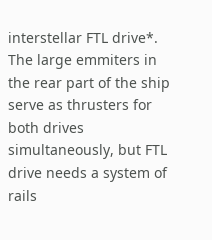interstellar FTL drive*. The large emmiters in the rear part of the ship serve as thrusters for both drives simultaneously, but FTL drive needs a system of rails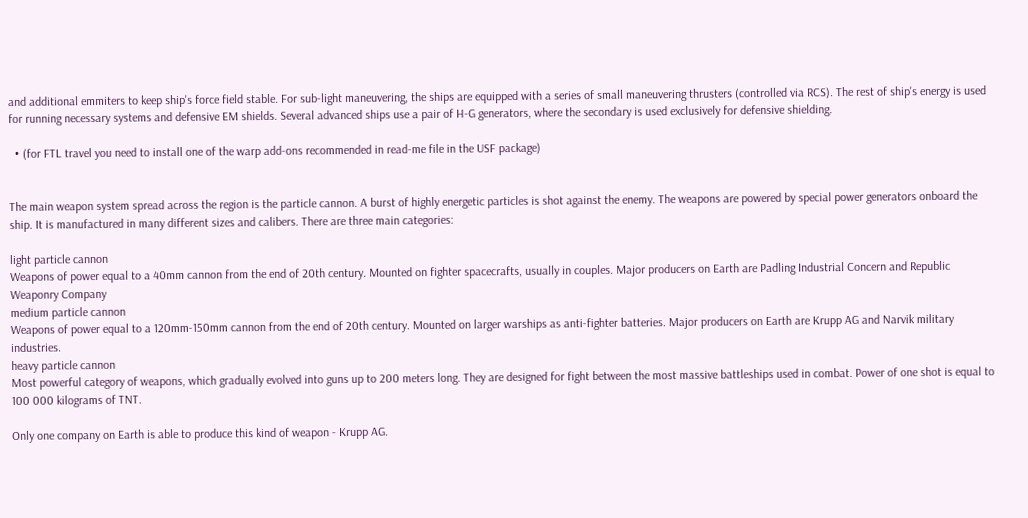and additional emmiters to keep ship's force field stable. For sub-light maneuvering, the ships are equipped with a series of small maneuvering thrusters (controlled via RCS). The rest of ship's energy is used for running necessary systems and defensive EM shields. Several advanced ships use a pair of H-G generators, where the secondary is used exclusively for defensive shielding.

  • (for FTL travel you need to install one of the warp add-ons recommended in read-me file in the USF package)


The main weapon system spread across the region is the particle cannon. A burst of highly energetic particles is shot against the enemy. The weapons are powered by special power generators onboard the ship. It is manufactured in many different sizes and calibers. There are three main categories:

light particle cannon
Weapons of power equal to a 40mm cannon from the end of 20th century. Mounted on fighter spacecrafts, usually in couples. Major producers on Earth are Padling Industrial Concern and Republic Weaponry Company
medium particle cannon
Weapons of power equal to a 120mm-150mm cannon from the end of 20th century. Mounted on larger warships as anti-fighter batteries. Major producers on Earth are Krupp AG and Narvik military industries.
heavy particle cannon
Most powerful category of weapons, which gradually evolved into guns up to 200 meters long. They are designed for fight between the most massive battleships used in combat. Power of one shot is equal to 100 000 kilograms of TNT.

Only one company on Earth is able to produce this kind of weapon - Krupp AG.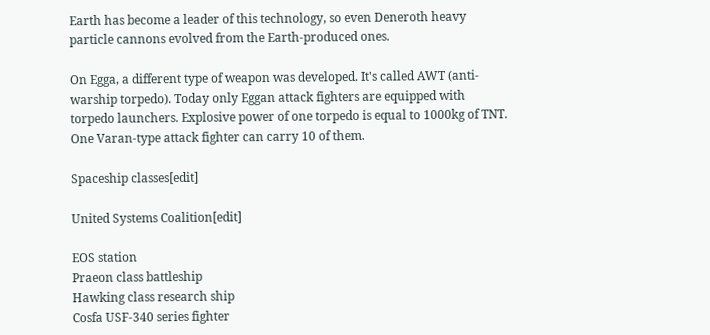Earth has become a leader of this technology, so even Deneroth heavy particle cannons evolved from the Earth-produced ones.

On Egga, a different type of weapon was developed. It's called AWT (anti-warship torpedo). Today only Eggan attack fighters are equipped with torpedo launchers. Explosive power of one torpedo is equal to 1000kg of TNT. One Varan-type attack fighter can carry 10 of them.

Spaceship classes[edit]

United Systems Coalition[edit]

EOS station
Praeon class battleship
Hawking class research ship
Cosfa USF-340 series fighter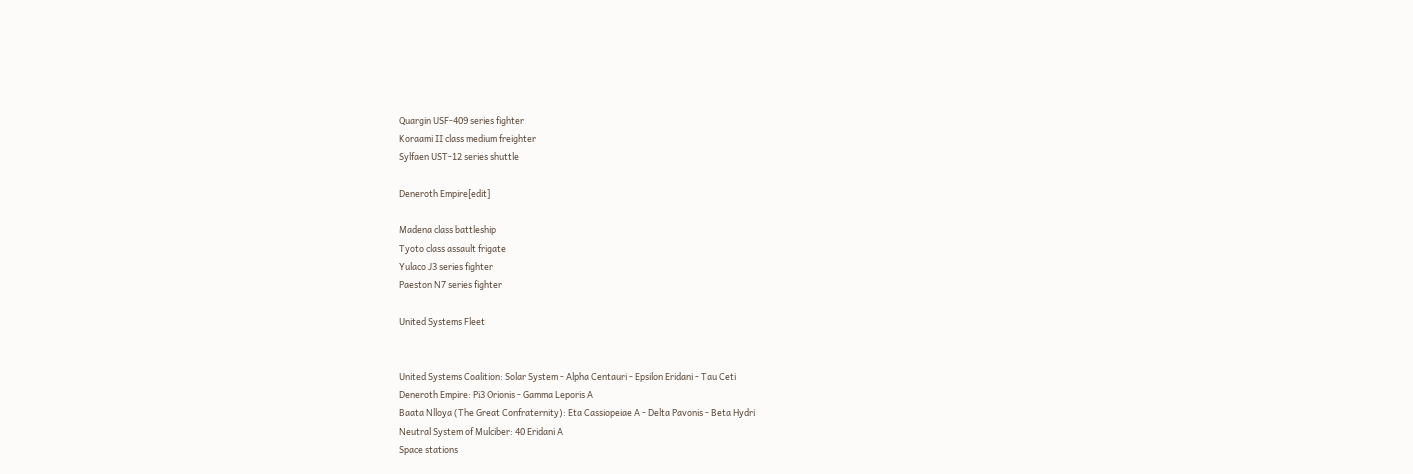Quargin USF-409 series fighter
Koraami II class medium freighter
Sylfaen UST-12 series shuttle

Deneroth Empire[edit]

Madena class battleship
Tyoto class assault frigate
Yulaco J3 series fighter
Paeston N7 series fighter

United Systems Fleet


United Systems Coalition: Solar System - Alpha Centauri - Epsilon Eridani - Tau Ceti
Deneroth Empire: Pi3 Orionis - Gamma Leporis A
Baata Nlloya (The Great Confraternity): Eta Cassiopeiae A - Delta Pavonis - Beta Hydri
Neutral System of Mulciber: 40 Eridani A
Space stations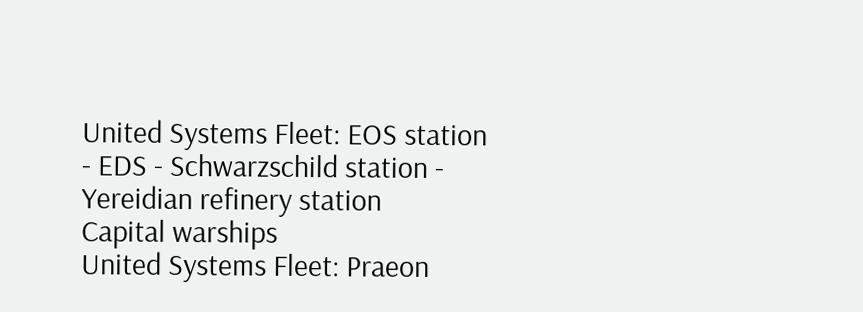United Systems Fleet: EOS station - EDS - Schwarzschild station - Yereidian refinery station
Capital warships
United Systems Fleet: Praeon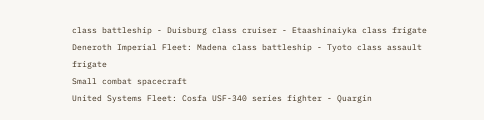class battleship - Duisburg class cruiser - Etaashinaiyka class frigate
Deneroth Imperial Fleet: Madena class battleship - Tyoto class assault frigate
Small combat spacecraft
United Systems Fleet: Cosfa USF-340 series fighter - Quargin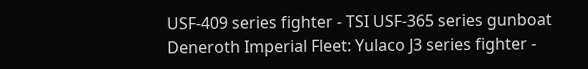USF-409 series fighter - TSI USF-365 series gunboat
Deneroth Imperial Fleet: Yulaco J3 series fighter -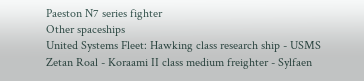Paeston N7 series fighter
Other spaceships
United Systems Fleet: Hawking class research ship - USMS Zetan Roal - Koraami II class medium freighter - Sylfaen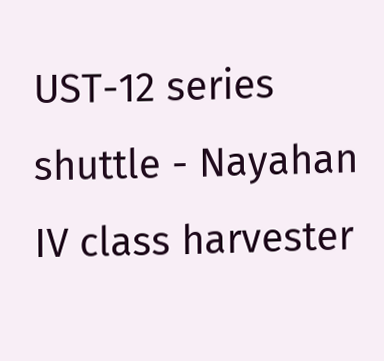UST-12 series shuttle - Nayahan IV class harvester